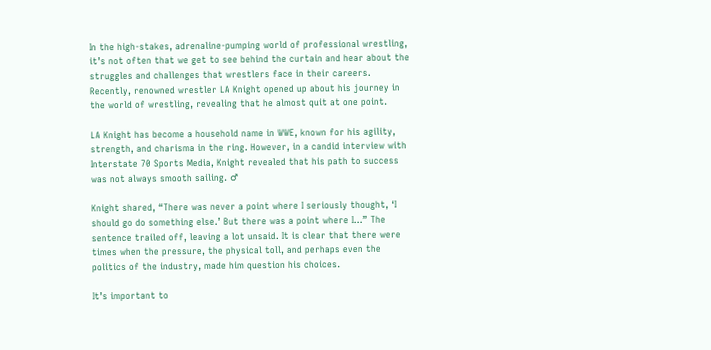In the high-stakes, adrenaline-pumping world of professional wrestling, it’s not often that we get to see behind the curtain and hear about the struggles and challenges that wrestlers face in their careers. Recently, renowned wrestler LA Knight opened up about his journey in the world of wrestling, revealing that he almost quit at one point.

LA Knight has become a household name in WWE, known for his agility, strength, and charisma in the ring. However, in a candid interview with Interstate 70 Sports Media, Knight revealed that his path to success was not always smooth sailing. ♂

Knight shared, “There was never a point where I seriously thought, ‘I should go do something else.’ But there was a point where I…” The sentence trailed off, leaving a lot unsaid. It is clear that there were times when the pressure, the physical toll, and perhaps even the politics of the industry, made him question his choices.

It’s important to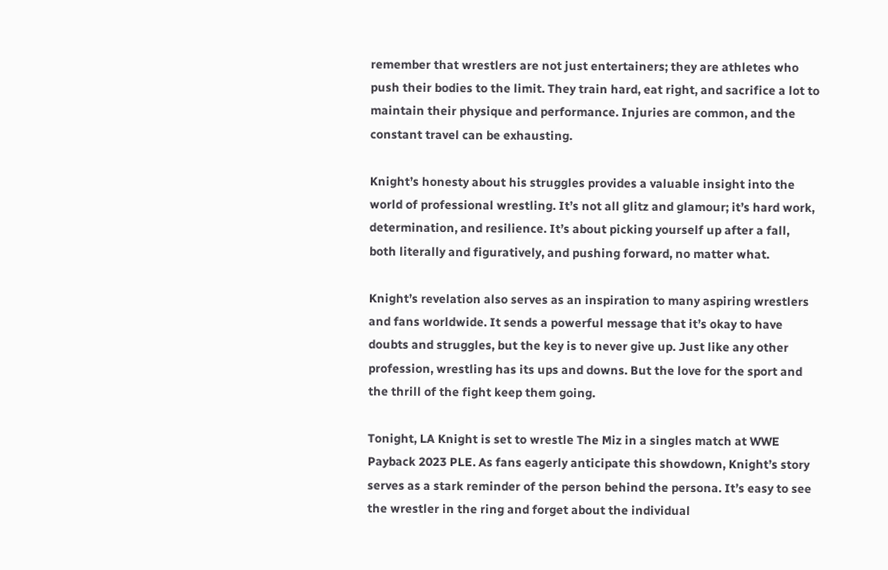remember that wrestlers are not just entertainers; they are athletes who push their bodies to the limit. They train hard, eat right, and sacrifice a lot to maintain their physique and performance. Injuries are common, and the constant travel can be exhausting.

Knight’s honesty about his struggles provides a valuable insight into the world of professional wrestling. It’s not all glitz and glamour; it’s hard work, determination, and resilience. It’s about picking yourself up after a fall, both literally and figuratively, and pushing forward, no matter what.

Knight’s revelation also serves as an inspiration to many aspiring wrestlers and fans worldwide. It sends a powerful message that it’s okay to have doubts and struggles, but the key is to never give up. Just like any other profession, wrestling has its ups and downs. But the love for the sport and the thrill of the fight keep them going.

Tonight, LA Knight is set to wrestle The Miz in a singles match at WWE Payback 2023 PLE. As fans eagerly anticipate this showdown, Knight’s story serves as a stark reminder of the person behind the persona. It’s easy to see the wrestler in the ring and forget about the individual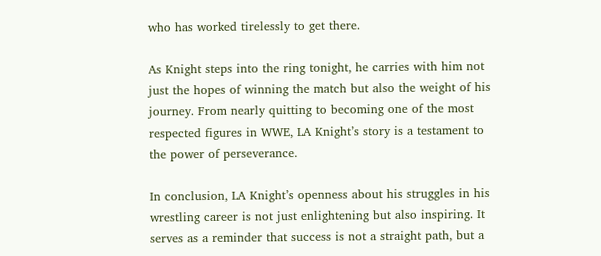who has worked tirelessly to get there.

As Knight steps into the ring tonight, he carries with him not just the hopes of winning the match but also the weight of his journey. From nearly quitting to becoming one of the most respected figures in WWE, LA Knight’s story is a testament to the power of perseverance.

In conclusion, LA Knight’s openness about his struggles in his wrestling career is not just enlightening but also inspiring. It serves as a reminder that success is not a straight path, but a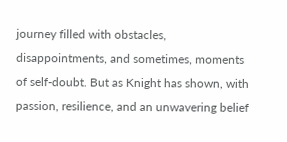journey filled with obstacles, disappointments, and sometimes, moments of self-doubt. But as Knight has shown, with passion, resilience, and an unwavering belief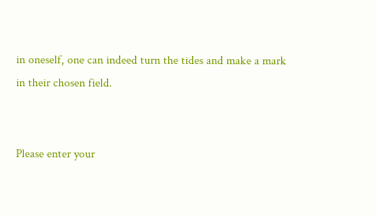in oneself, one can indeed turn the tides and make a mark in their chosen field.


Please enter your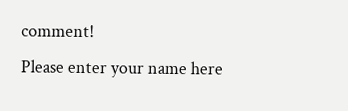comment!
Please enter your name here